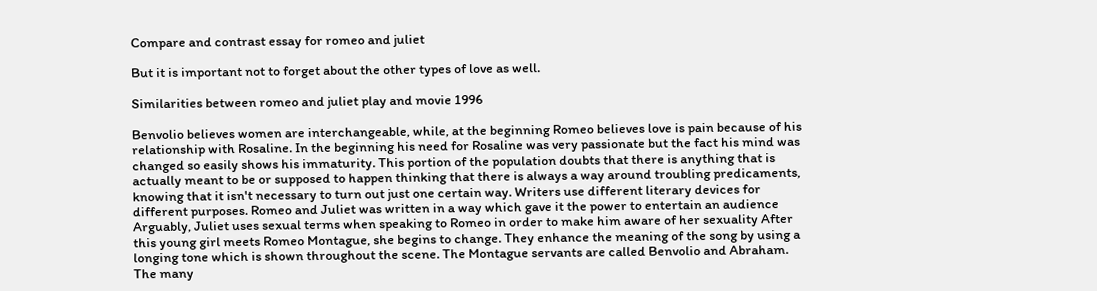Compare and contrast essay for romeo and juliet

But it is important not to forget about the other types of love as well.

Similarities between romeo and juliet play and movie 1996

Benvolio believes women are interchangeable, while, at the beginning Romeo believes love is pain because of his relationship with Rosaline. In the beginning his need for Rosaline was very passionate but the fact his mind was changed so easily shows his immaturity. This portion of the population doubts that there is anything that is actually meant to be or supposed to happen thinking that there is always a way around troubling predicaments, knowing that it isn't necessary to turn out just one certain way. Writers use different literary devices for different purposes. Romeo and Juliet was written in a way which gave it the power to entertain an audience Arguably, Juliet uses sexual terms when speaking to Romeo in order to make him aware of her sexuality After this young girl meets Romeo Montague, she begins to change. They enhance the meaning of the song by using a longing tone which is shown throughout the scene. The Montague servants are called Benvolio and Abraham. The many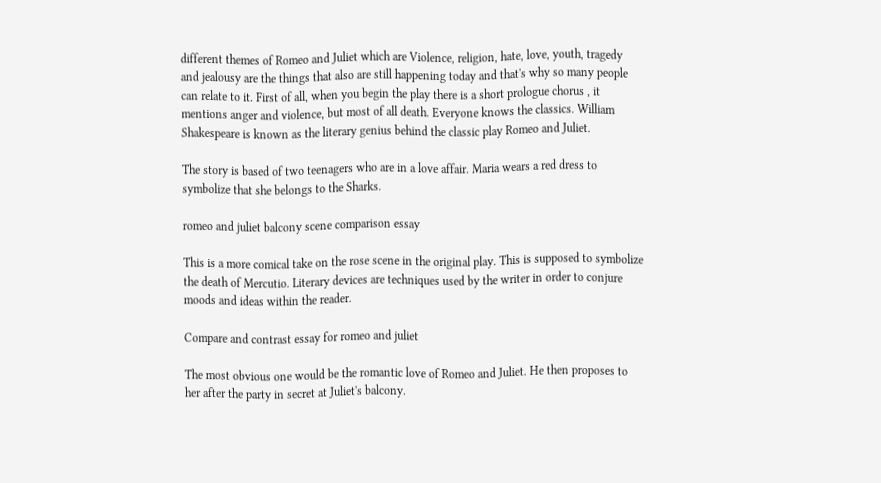different themes of Romeo and Juliet which are Violence, religion, hate, love, youth, tragedy and jealousy are the things that also are still happening today and that's why so many people can relate to it. First of all, when you begin the play there is a short prologue chorus , it mentions anger and violence, but most of all death. Everyone knows the classics. William Shakespeare is known as the literary genius behind the classic play Romeo and Juliet.

The story is based of two teenagers who are in a love affair. Maria wears a red dress to symbolize that she belongs to the Sharks.

romeo and juliet balcony scene comparison essay

This is a more comical take on the rose scene in the original play. This is supposed to symbolize the death of Mercutio. Literary devices are techniques used by the writer in order to conjure moods and ideas within the reader.

Compare and contrast essay for romeo and juliet

The most obvious one would be the romantic love of Romeo and Juliet. He then proposes to her after the party in secret at Juliet's balcony.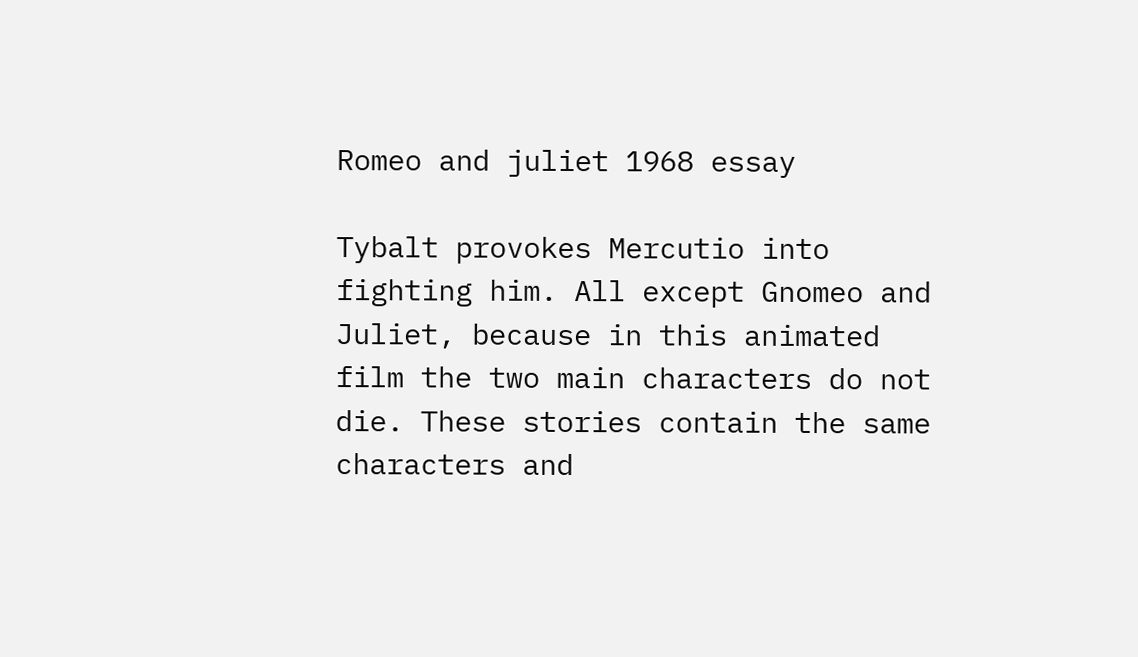Romeo and juliet 1968 essay

Tybalt provokes Mercutio into fighting him. All except Gnomeo and Juliet, because in this animated film the two main characters do not die. These stories contain the same characters and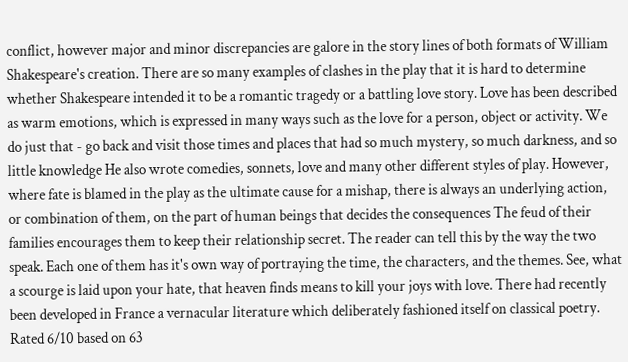conflict, however major and minor discrepancies are galore in the story lines of both formats of William Shakespeare's creation. There are so many examples of clashes in the play that it is hard to determine whether Shakespeare intended it to be a romantic tragedy or a battling love story. Love has been described as warm emotions, which is expressed in many ways such as the love for a person, object or activity. We do just that - go back and visit those times and places that had so much mystery, so much darkness, and so little knowledge He also wrote comedies, sonnets, love and many other different styles of play. However, where fate is blamed in the play as the ultimate cause for a mishap, there is always an underlying action, or combination of them, on the part of human beings that decides the consequences The feud of their families encourages them to keep their relationship secret. The reader can tell this by the way the two speak. Each one of them has it's own way of portraying the time, the characters, and the themes. See, what a scourge is laid upon your hate, that heaven finds means to kill your joys with love. There had recently been developed in France a vernacular literature which deliberately fashioned itself on classical poetry.
Rated 6/10 based on 63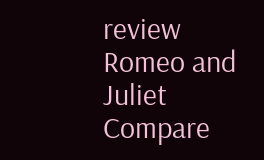review
Romeo and Juliet Compare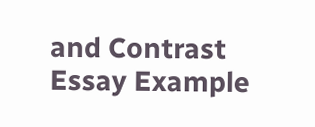and Contrast Essay Example